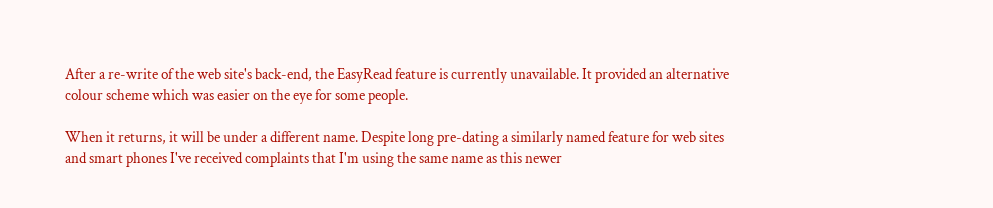After a re-write of the web site's back-end, the EasyRead feature is currently unavailable. It provided an alternative colour scheme which was easier on the eye for some people.

When it returns, it will be under a different name. Despite long pre-dating a similarly named feature for web sites and smart phones I've received complaints that I'm using the same name as this newer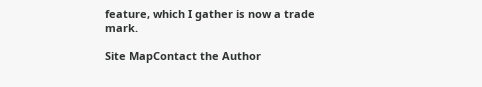feature, which I gather is now a trade mark.

Site MapContact the Author